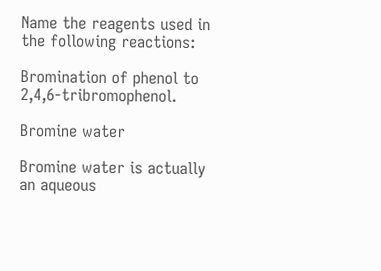Name the reagents used in the following reactions:

Bromination of phenol to 2,4,6-tribromophenol.

Bromine water

Bromine water is actually an aqueous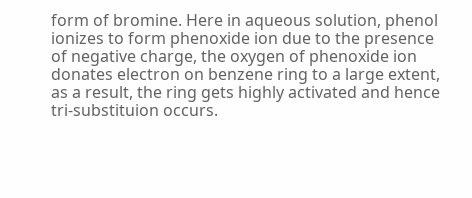form of bromine. Here in aqueous solution, phenol ionizes to form phenoxide ion due to the presence of negative charge, the oxygen of phenoxide ion donates electron on benzene ring to a large extent, as a result, the ring gets highly activated and hence tri-substituion occurs.